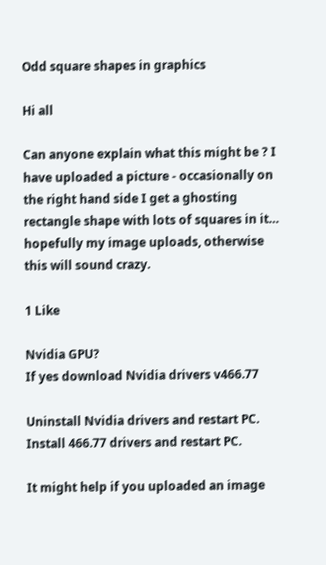Odd square shapes in graphics

Hi all

Can anyone explain what this might be ? I have uploaded a picture - occasionally on the right hand side I get a ghosting rectangle shape with lots of squares in it… hopefully my image uploads, otherwise this will sound crazy.

1 Like

Nvidia GPU?
If yes download Nvidia drivers v466.77

Uninstall Nvidia drivers and restart PC.
Install 466.77 drivers and restart PC.

It might help if you uploaded an image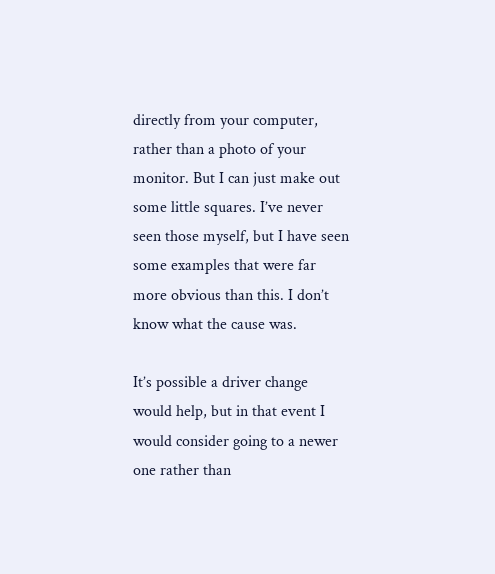directly from your computer, rather than a photo of your monitor. But I can just make out some little squares. I’ve never seen those myself, but I have seen some examples that were far more obvious than this. I don’t know what the cause was.

It’s possible a driver change would help, but in that event I would consider going to a newer one rather than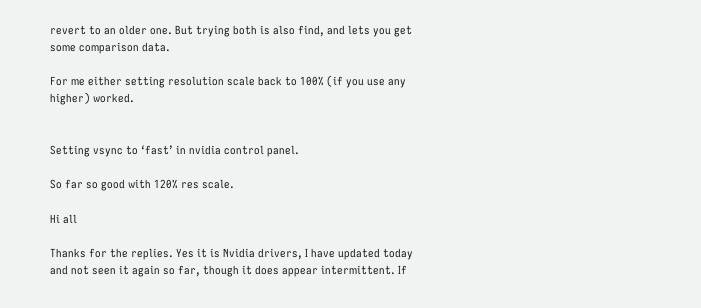revert to an older one. But trying both is also find, and lets you get some comparison data.

For me either setting resolution scale back to 100% (if you use any higher) worked.


Setting vsync to ‘fast’ in nvidia control panel.

So far so good with 120% res scale.

Hi all

Thanks for the replies. Yes it is Nvidia drivers, I have updated today and not seen it again so far, though it does appear intermittent. If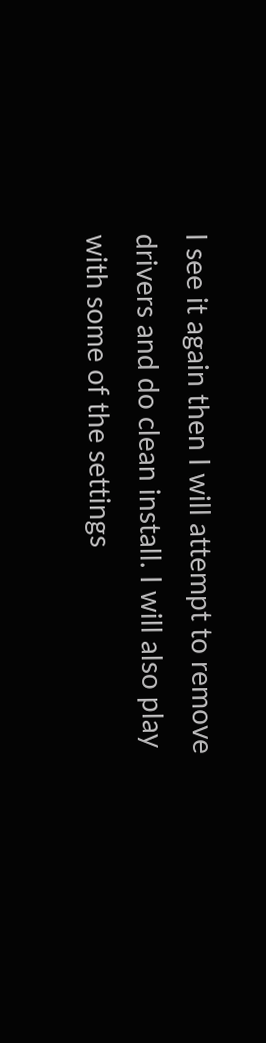I see it again then I will attempt to remove drivers and do clean install. I will also play with some of the settings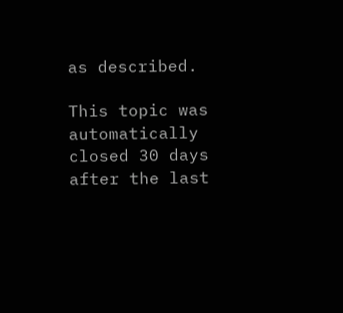as described.

This topic was automatically closed 30 days after the last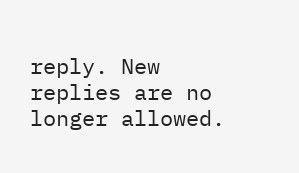reply. New replies are no longer allowed.